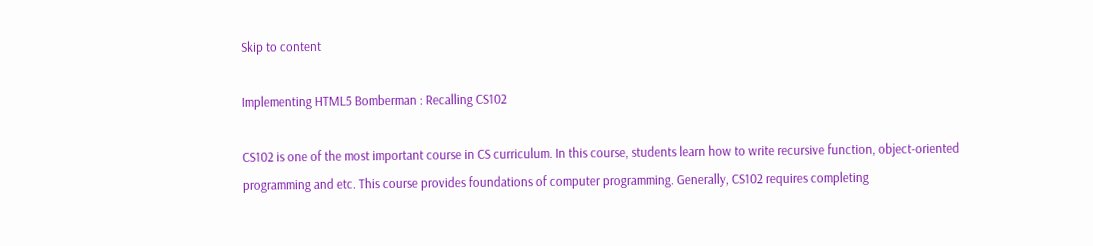Skip to content

Implementing HTML5 Bomberman : Recalling CS102

CS102 is one of the most important course in CS curriculum. In this course, students learn how to write recursive function, object-oriented programming and etc. This course provides foundations of computer programming. Generally, CS102 requires completing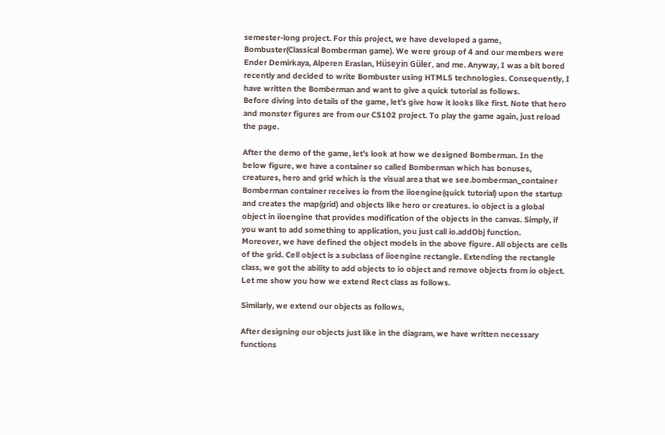semester-long project. For this project, we have developed a game, Bombuster(Classical Bomberman game). We were group of 4 and our members were Ender Demirkaya, Alperen Eraslan, Hüseyin Güler, and me. Anyway, I was a bit bored recently and decided to write Bombuster using HTML5 technologies. Consequently, I have written the Bomberman and want to give a quick tutorial as follows.
Before diving into details of the game, let’s give how it looks like first. Note that hero and monster figures are from our CS102 project. To play the game again, just reload the page.

After the demo of the game, let’s look at how we designed Bomberman. In the below figure, we have a container so called Bomberman which has bonuses, creatures, hero and grid which is the visual area that we see.bomberman_container Bomberman container receives io from the iioengine(quick tutorial) upon the startup and creates the map(grid) and objects like hero or creatures. io object is a global object in iioengine that provides modification of the objects in the canvas. Simply, if you want to add something to application, you just call io.addObj function.
Moreover, we have defined the object models in the above figure. All objects are cells of the grid. Cell object is a subclass of iioengine rectangle. Extending the rectangle class, we got the ability to add objects to io object and remove objects from io object. Let me show you how we extend Rect class as follows.

Similarly, we extend our objects as follows,

After designing our objects just like in the diagram, we have written necessary functions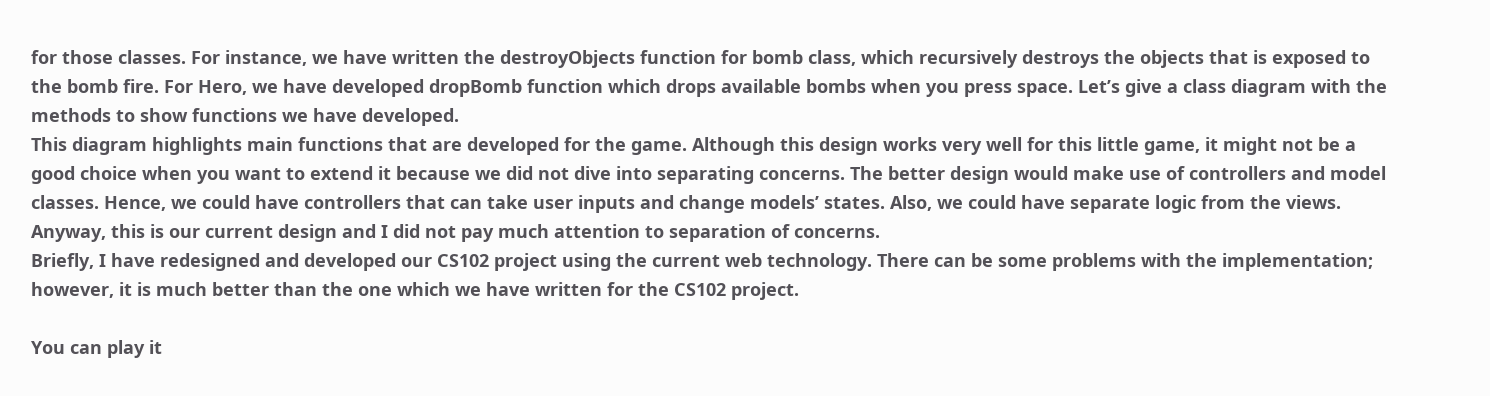for those classes. For instance, we have written the destroyObjects function for bomb class, which recursively destroys the objects that is exposed to the bomb fire. For Hero, we have developed dropBomb function which drops available bombs when you press space. Let’s give a class diagram with the methods to show functions we have developed.
This diagram highlights main functions that are developed for the game. Although this design works very well for this little game, it might not be a good choice when you want to extend it because we did not dive into separating concerns. The better design would make use of controllers and model classes. Hence, we could have controllers that can take user inputs and change models’ states. Also, we could have separate logic from the views. Anyway, this is our current design and I did not pay much attention to separation of concerns.
Briefly, I have redesigned and developed our CS102 project using the current web technology. There can be some problems with the implementation; however, it is much better than the one which we have written for the CS102 project.

You can play it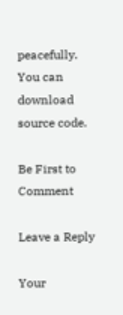peacefully.
You can download source code.

Be First to Comment

Leave a Reply

Your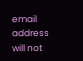email address will not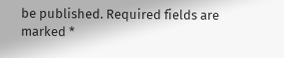be published. Required fields are marked *